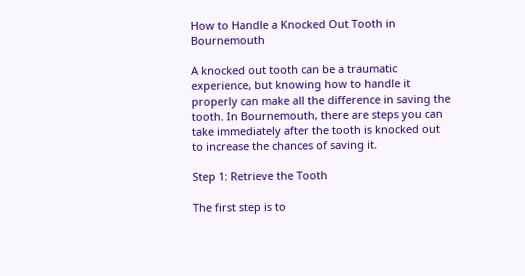How to Handle a Knocked Out Tooth in Bournemouth

A knocked out tooth can be a traumatic experience, but knowing how to handle it properly can make all the difference in saving the tooth. In Bournemouth, there are steps you can take immediately after the tooth is knocked out to increase the chances of saving it.

Step 1: Retrieve the Tooth

The first step is to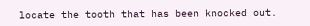locate the tooth that has been knocked out.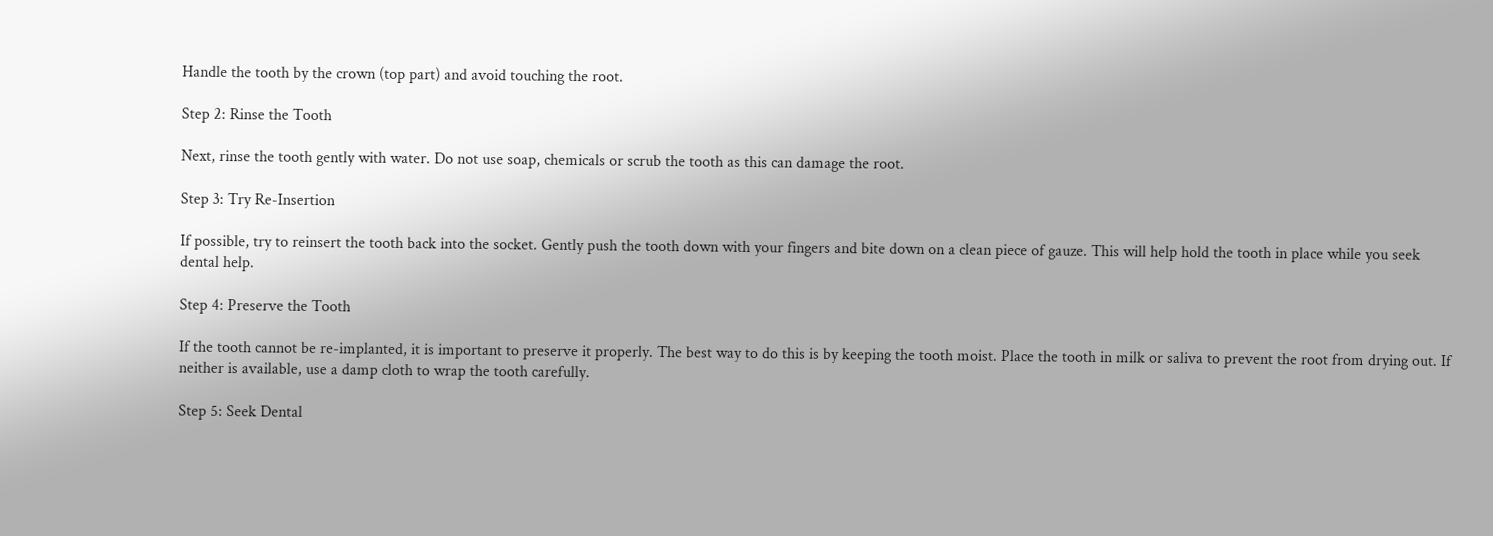Handle the tooth by the crown (top part) and avoid touching the root.

Step 2: Rinse the Tooth

Next, rinse the tooth gently with water. Do not use soap, chemicals or scrub the tooth as this can damage the root.

Step 3: Try Re-Insertion

If possible, try to reinsert the tooth back into the socket. Gently push the tooth down with your fingers and bite down on a clean piece of gauze. This will help hold the tooth in place while you seek dental help.

Step 4: Preserve the Tooth

If the tooth cannot be re-implanted, it is important to preserve it properly. The best way to do this is by keeping the tooth moist. Place the tooth in milk or saliva to prevent the root from drying out. If neither is available, use a damp cloth to wrap the tooth carefully.

Step 5: Seek Dental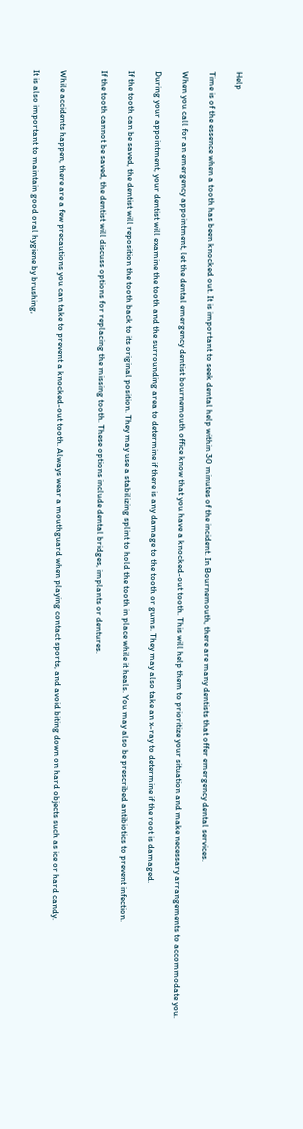Help

Time is of the essence when a tooth has been knocked out. It is important to seek dental help within 30 minutes of the incident. In Bournemouth, there are many dentists that offer emergency dental services.

When you call for an emergency appointment, let the dental emergency dentist bournemouth office know that you have a knocked-out tooth. This will help them to prioritize your situation and make necessary arrangements to accommodate you.

During your appointment, your dentist will examine the tooth and the surrounding area to determine if there is any damage to the tooth or gums. They may also take an x-ray to determine if the root is damaged.

If the tooth can be saved, the dentist will reposition the tooth back to its original position. They may use a stabilizing splint to hold the tooth in place while it heals. You may also be prescribed antibiotics to prevent infection.

If the tooth cannot be saved, the dentist will discuss options for replacing the missing tooth. These options include dental bridges, implants or dentures.


While accidents happen, there are a few precautions you can take to prevent a knocked-out tooth. Always wear a mouthguard when playing contact sports, and avoid biting down on hard objects such as ice or hard candy.

It is also important to maintain good oral hygiene by brushing,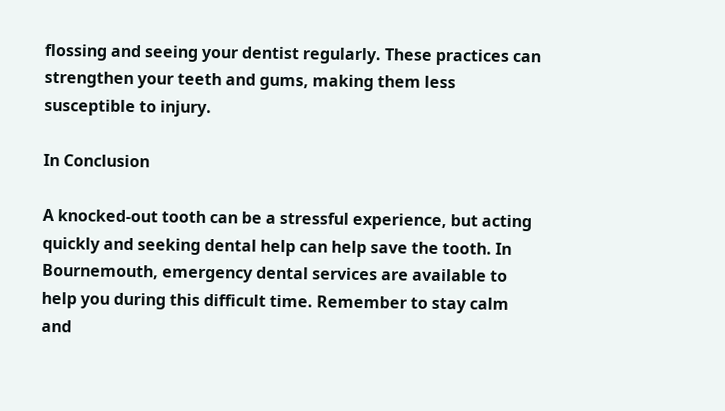flossing and seeing your dentist regularly. These practices can strengthen your teeth and gums, making them less susceptible to injury.

In Conclusion

A knocked-out tooth can be a stressful experience, but acting quickly and seeking dental help can help save the tooth. In Bournemouth, emergency dental services are available to help you during this difficult time. Remember to stay calm and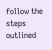follow the steps outlined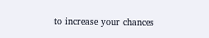to increase your chances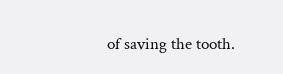of saving the tooth.